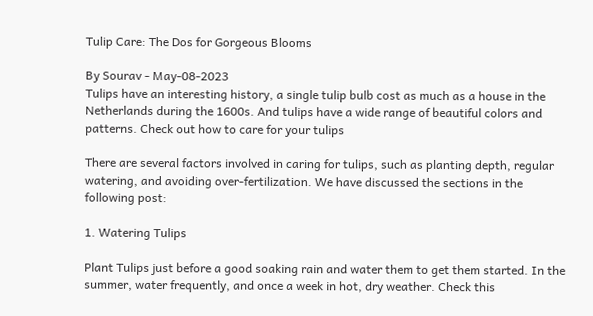Tulip Care: The Dos for Gorgeous Blooms

By Sourav - May-08-2023
Tulips have an interesting history, a single tulip bulb cost as much as a house in the Netherlands during the 1600s. And tulips have a wide range of beautiful colors and patterns. Check out how to care for your tulips

There are several factors involved in caring for tulips, such as planting depth, regular watering, and avoiding over-fertilization. We have discussed the sections in the following post:

1. Watering Tulips

Plant Tulips just before a good soaking rain and water them to get them started. In the summer, water frequently, and once a week in hot, dry weather. Check this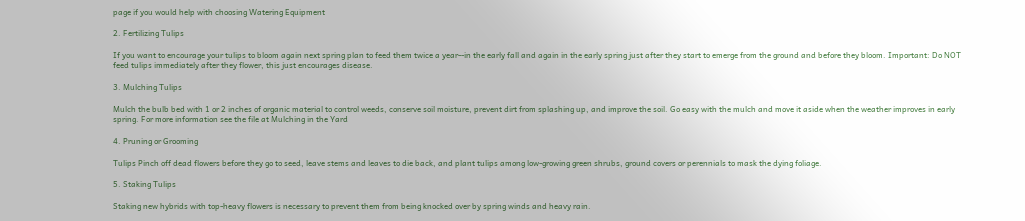page if you would help with choosing Watering Equipment

2. Fertilizing Tulips

If you want to encourage your tulips to bloom again next spring plan to feed them twice a year--in the early fall and again in the early spring just after they start to emerge from the ground and before they bloom. Important: Do NOT feed tulips immediately after they flower, this just encourages disease.

3. Mulching Tulips

Mulch the bulb bed with 1 or 2 inches of organic material to control weeds, conserve soil moisture, prevent dirt from splashing up, and improve the soil. Go easy with the mulch and move it aside when the weather improves in early spring. For more information see the file at Mulching in the Yard

4. Pruning or Grooming

Tulips Pinch off dead flowers before they go to seed, leave stems and leaves to die back, and plant tulips among low-growing green shrubs, ground covers or perennials to mask the dying foliage.

5. Staking Tulips

Staking new hybrids with top-heavy flowers is necessary to prevent them from being knocked over by spring winds and heavy rain.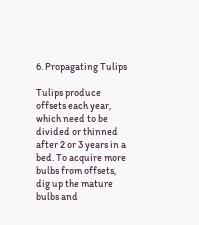6. Propagating Tulips

Tulips produce offsets each year, which need to be divided or thinned after 2 or 3 years in a bed. To acquire more bulbs from offsets, dig up the mature bulbs and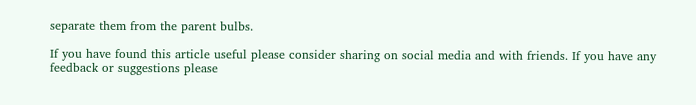separate them from the parent bulbs.

If you have found this article useful please consider sharing on social media and with friends. If you have any feedback or suggestions please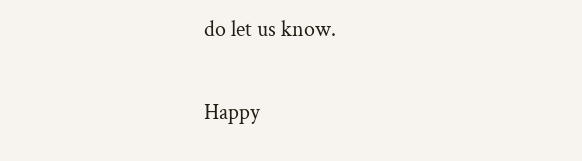do let us know.

Happy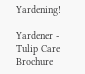Yardening!

Yardener - Tulip Care Brochure